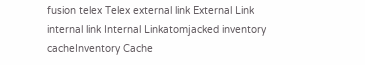fusion telex Telex external link External Link internal link Internal Linkatomjacked inventory cacheInventory Cache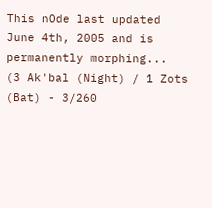This nOde last updated June 4th, 2005 and is permanently morphing...
(3 Ak'bal (Night) / 1 Zots (Bat) - 3/260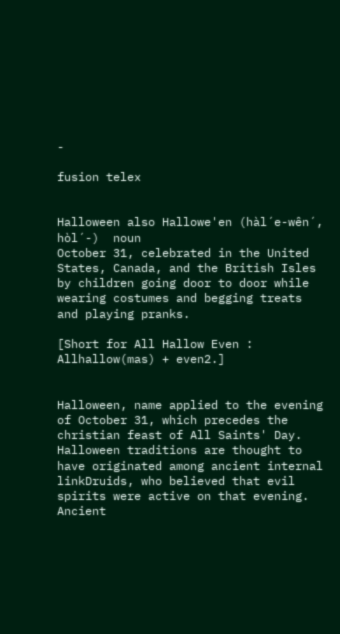-

fusion telex


Halloween also Hallowe'en (hàl´e-wên´, hòl´-)  noun
October 31, celebrated in the United States, Canada, and the British Isles by children going door to door while wearing costumes and begging treats and playing pranks.

[Short for All Hallow Even : Allhallow(mas) + even2.]


Halloween, name applied to the evening of October 31, which precedes the christian feast of All Saints' Day. Halloween traditions are thought to have originated among ancient internal linkDruids, who believed that evil spirits were active on that evening. Ancient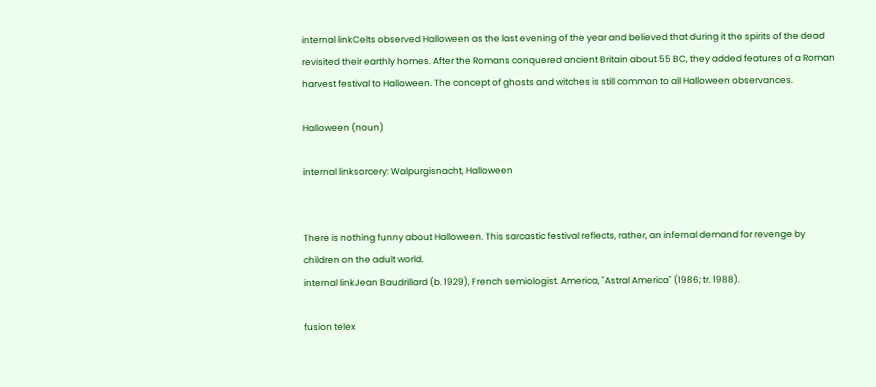internal linkCelts observed Halloween as the last evening of the year and believed that during it the spirits of the dead revisited their earthly homes. After the Romans conquered ancient Britain about 55 BC, they added features of a Roman harvest festival to Halloween. The concept of ghosts and witches is still common to all Halloween observances.

Halloween (noun)

internal linksorcery: Walpurgisnacht, Halloween


There is nothing funny about Halloween. This sarcastic festival reflects, rather, an infernal demand for revenge by children on the adult world.
internal linkJean Baudrillard (b. 1929), French semiologist. America, "Astral America" (1986; tr. 1988).

fusion telex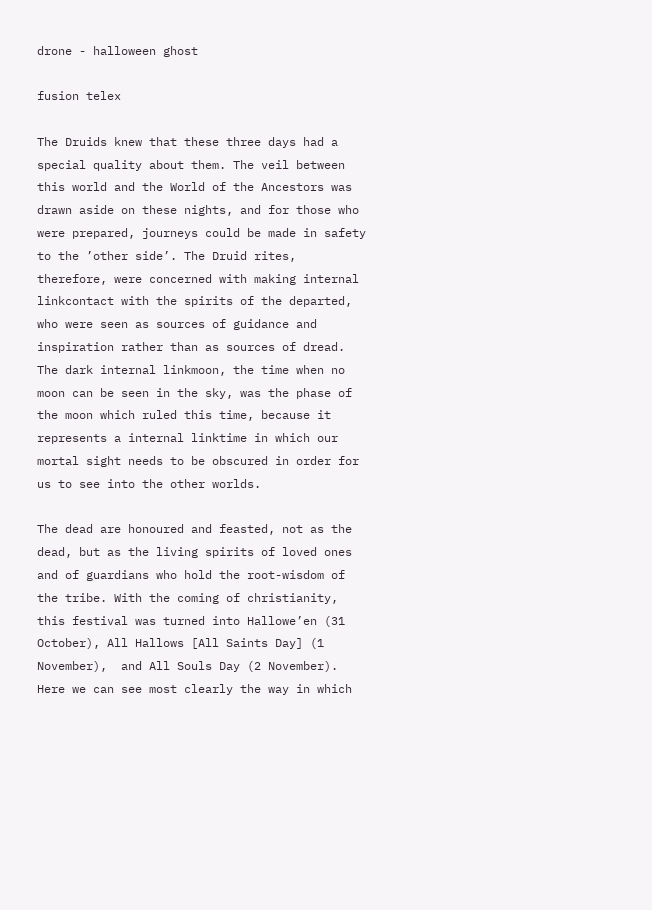drone - halloween ghost

fusion telex

The Druids knew that these three days had a special quality about them. The veil between this world and the World of the Ancestors was drawn aside on these nights, and for those who were prepared, journeys could be made in safety to the ’other side’. The Druid rites, therefore, were concerned with making internal linkcontact with the spirits of the departed, who were seen as sources of guidance and inspiration rather than as sources of dread. The dark internal linkmoon, the time when no moon can be seen in the sky, was the phase of the moon which ruled this time, because it represents a internal linktime in which our mortal sight needs to be obscured in order for us to see into the other worlds.

The dead are honoured and feasted, not as the dead, but as the living spirits of loved ones and of guardians who hold the root-wisdom of the tribe. With the coming of christianity, this festival was turned into Hallowe’en (31 October), All Hallows [All Saints Day] (1 November),  and All Souls Day (2 November). Here we can see most clearly the way in which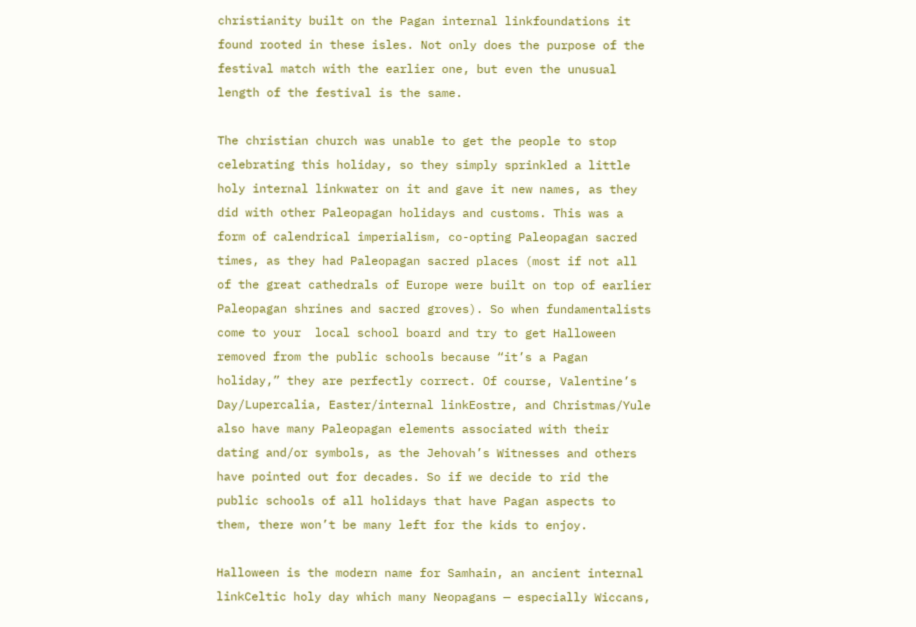christianity built on the Pagan internal linkfoundations it found rooted in these isles. Not only does the purpose of the festival match with the earlier one, but even the unusual length of the festival is the same.

The christian church was unable to get the people to stop celebrating this holiday, so they simply sprinkled a little holy internal linkwater on it and gave it new names, as they did with other Paleopagan holidays and customs. This was a form of calendrical imperialism, co-opting Paleopagan sacred times, as they had Paleopagan sacred places (most if not all of the great cathedrals of Europe were built on top of earlier Paleopagan shrines and sacred groves). So when fundamentalists come to your  local school board and try to get Halloween removed from the public schools because “it’s a Pagan holiday,” they are perfectly correct. Of course, Valentine’s
Day/Lupercalia, Easter/internal linkEostre, and Christmas/Yule also have many Paleopagan elements associated with their dating and/or symbols, as the Jehovah’s Witnesses and others have pointed out for decades. So if we decide to rid the public schools of all holidays that have Pagan aspects to them, there won’t be many left for the kids to enjoy.

Halloween is the modern name for Samhain, an ancient internal linkCeltic holy day which many Neopagans — especially Wiccans,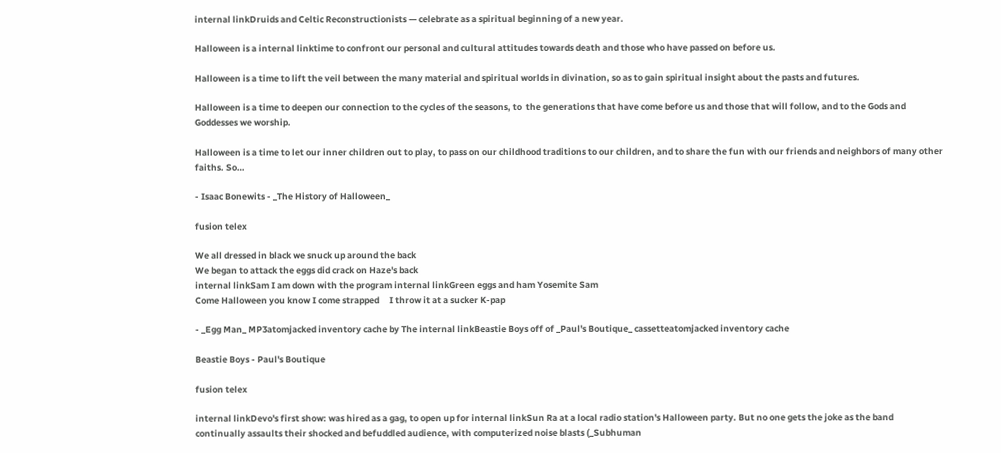internal linkDruids and Celtic Reconstructionists — celebrate as a spiritual beginning of a new year.

Halloween is a internal linktime to confront our personal and cultural attitudes towards death and those who have passed on before us.

Halloween is a time to lift the veil between the many material and spiritual worlds in divination, so as to gain spiritual insight about the pasts and futures.

Halloween is a time to deepen our connection to the cycles of the seasons, to  the generations that have come before us and those that will follow, and to the Gods and Goddesses we worship.

Halloween is a time to let our inner children out to play, to pass on our childhood traditions to our children, and to share the fun with our friends and neighbors of many other faiths. So…

- Isaac Bonewits - _The History of Halloween_

fusion telex

We all dressed in black we snuck up around the back
We began to attack the eggs did crack on Haze's back
internal linkSam I am down with the program internal linkGreen eggs and ham Yosemite Sam
Come Halloween you know I come strapped     I throw it at a sucker K-pap

- _Egg Man_ MP3atomjacked inventory cache by The internal linkBeastie Boys off of _Paul's Boutique_ cassetteatomjacked inventory cache

Beastie Boys - Paul's Boutique

fusion telex

internal linkDevo's first show: was hired as a gag, to open up for internal linkSun Ra at a local radio station's Halloween party. But no one gets the joke as the band continually assaults their shocked and befuddled audience, with computerized noise blasts (_Subhuman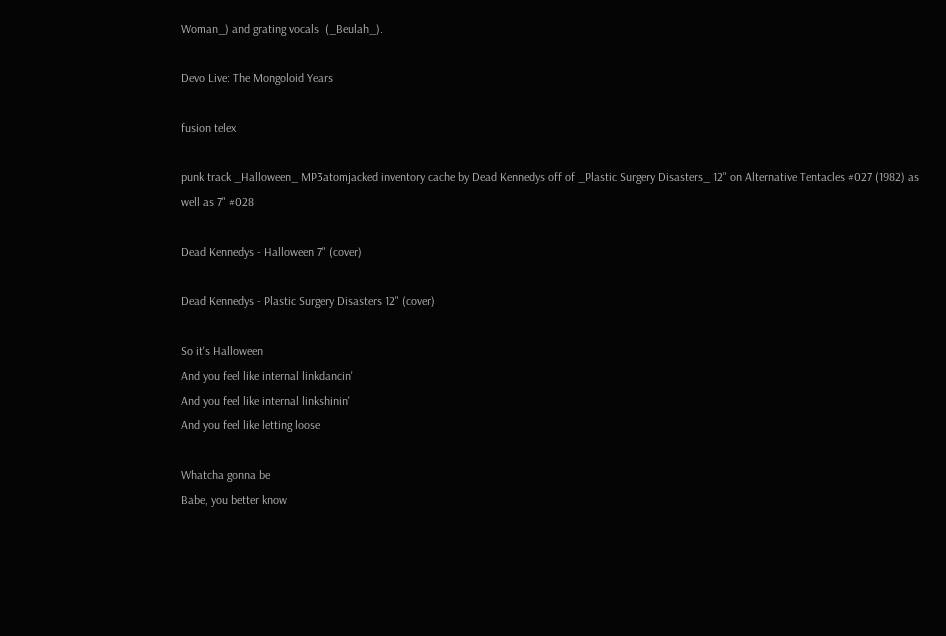Woman_) and grating vocals  (_Beulah_).

Devo Live: The Mongoloid Years

fusion telex

punk track _Halloween_ MP3atomjacked inventory cache by Dead Kennedys off of _Plastic Surgery Disasters_ 12" on Alternative Tentacles #027 (1982) as well as 7" #028

Dead Kennedys - Halloween 7" (cover)

Dead Kennedys - Plastic Surgery Disasters 12" (cover)

So it's Halloween
And you feel like internal linkdancin'
And you feel like internal linkshinin'
And you feel like letting loose

Whatcha gonna be
Babe, you better know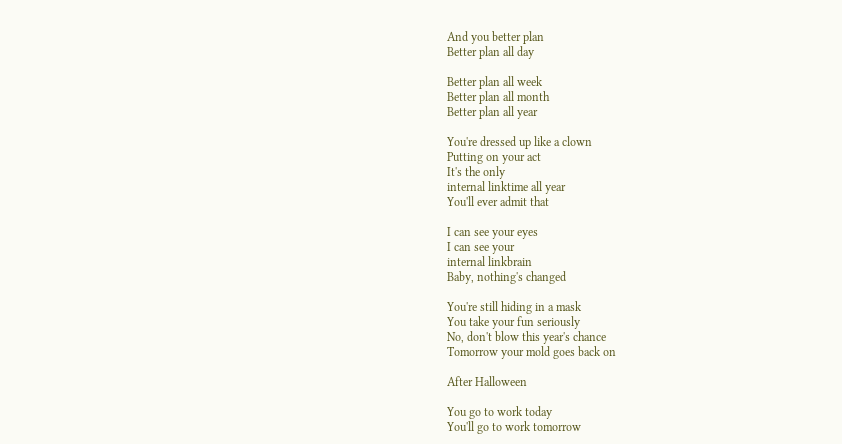And you better plan
Better plan all day

Better plan all week
Better plan all month
Better plan all year

You're dressed up like a clown
Putting on your act
It's the only
internal linktime all year
You'll ever admit that

I can see your eyes
I can see your
internal linkbrain
Baby, nothing's changed

You're still hiding in a mask
You take your fun seriously
No, don't blow this year's chance
Tomorrow your mold goes back on

After Halloween

You go to work today
You'll go to work tomorrow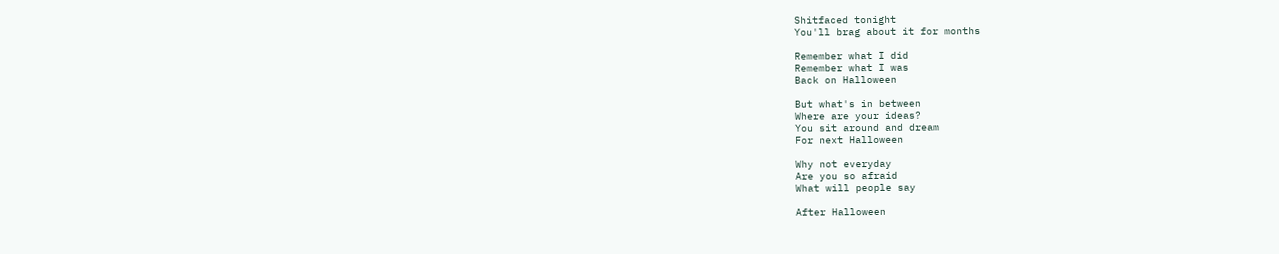Shitfaced tonight
You'll brag about it for months

Remember what I did
Remember what I was
Back on Halloween

But what's in between
Where are your ideas?
You sit around and dream
For next Halloween

Why not everyday
Are you so afraid
What will people say

After Halloween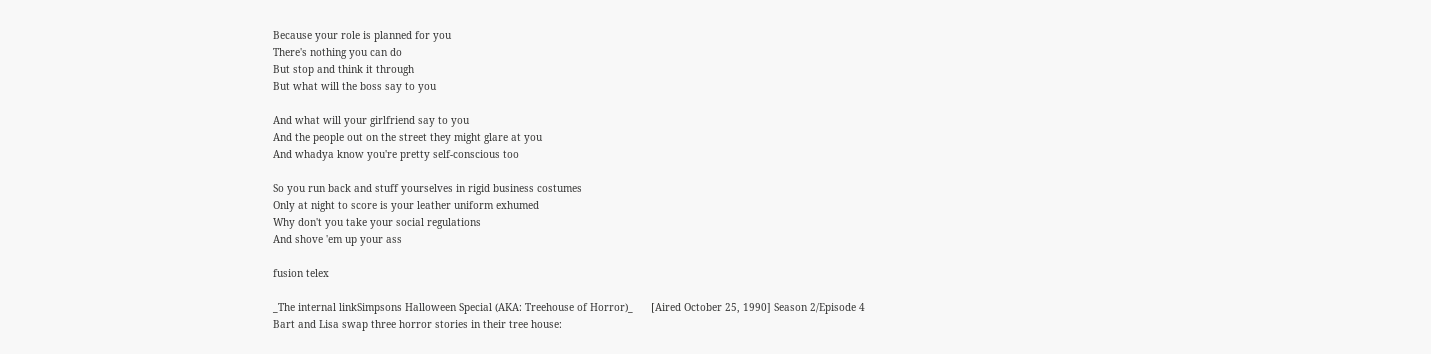Because your role is planned for you
There's nothing you can do
But stop and think it through
But what will the boss say to you

And what will your girlfriend say to you
And the people out on the street they might glare at you
And whadya know you're pretty self-conscious too

So you run back and stuff yourselves in rigid business costumes
Only at night to score is your leather uniform exhumed
Why don't you take your social regulations
And shove 'em up your ass

fusion telex

_The internal linkSimpsons Halloween Special (AKA: Treehouse of Horror)_      [Aired October 25, 1990] Season 2/Episode 4
Bart and Lisa swap three horror stories in their tree house: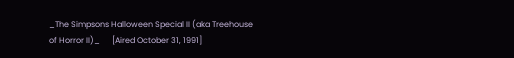_The Simpsons Halloween Special II (aka Treehouse of Horror II)_      [Aired October 31, 1991]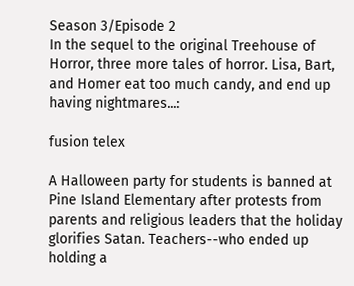Season 3/Episode 2
In the sequel to the original Treehouse of Horror, three more tales of horror. Lisa, Bart, and Homer eat too much candy, and end up having nightmares...:

fusion telex

A Halloween party for students is banned at Pine Island Elementary after protests from parents and religious leaders that the holiday glorifies Satan. Teachers--who ended up holding a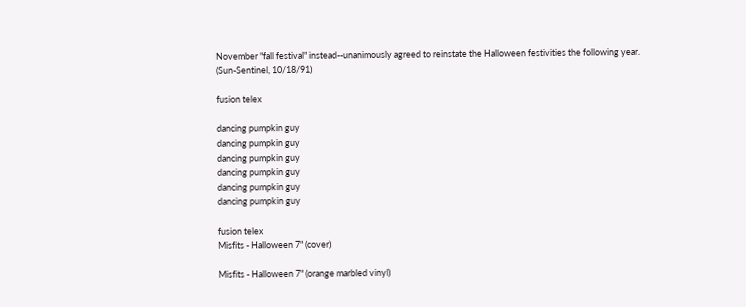November "fall festival" instead--unanimously agreed to reinstate the Halloween festivities the following year.
(Sun-Sentinel, 10/18/91)

fusion telex

dancing pumpkin guy
dancing pumpkin guy
dancing pumpkin guy
dancing pumpkin guy
dancing pumpkin guy
dancing pumpkin guy

fusion telex
Misfits - Halloween 7" (cover)

Misfits - Halloween 7" (orange marbled vinyl)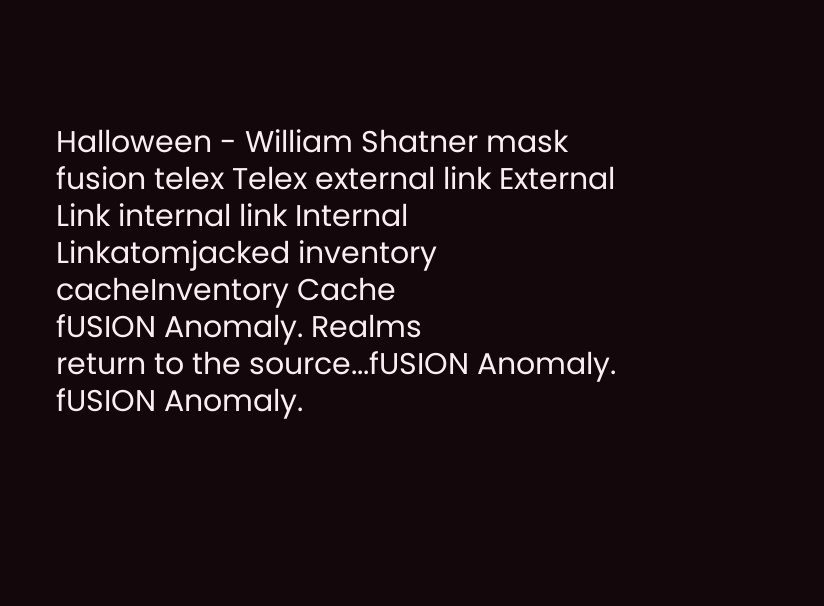Halloween - William Shatner mask
fusion telex Telex external link External Link internal link Internal Linkatomjacked inventory cacheInventory Cache
fUSION Anomaly. Realms
return to the source...fUSION Anomaly.
fUSION Anomaly.